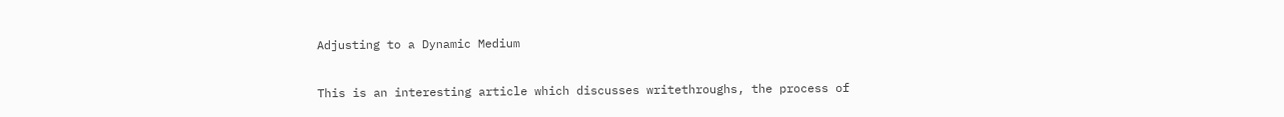Adjusting to a Dynamic Medium

This is an interesting article which discusses writethroughs, the process of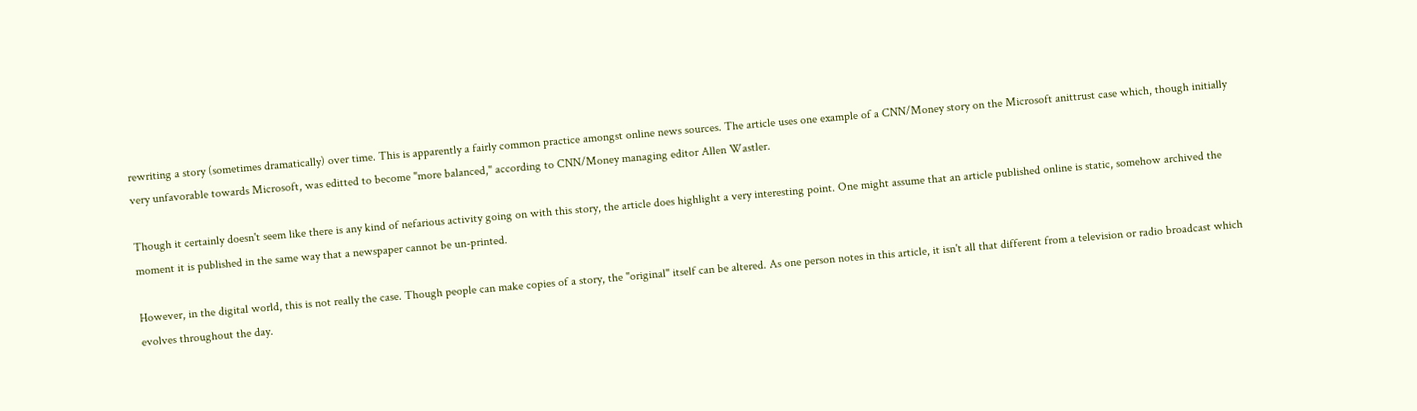rewriting a story (sometimes dramatically) over time. This is apparently a fairly common practice amongst online news sources. The article uses one example of a CNN/Money story on the Microsoft anittrust case which, though initially very unfavorable towards Microsoft, was editted to become "more balanced," according to CNN/Money managing editor Allen Wastler.

Though it certainly doesn't seem like there is any kind of nefarious activity going on with this story, the article does highlight a very interesting point. One might assume that an article published online is static, somehow archived the moment it is published in the same way that a newspaper cannot be un-printed.

However, in the digital world, this is not really the case. Though people can make copies of a story, the "original" itself can be altered. As one person notes in this article, it isn't all that different from a television or radio broadcast which evolves throughout the day.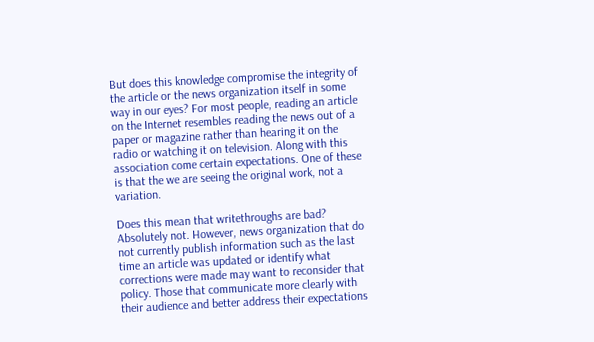But does this knowledge compromise the integrity of the article or the news organization itself in some way in our eyes? For most people, reading an article on the Internet resembles reading the news out of a paper or magazine rather than hearing it on the radio or watching it on television. Along with this association come certain expectations. One of these is that the we are seeing the original work, not a variation.

Does this mean that writethroughs are bad? Absolutely not. However, news organization that do not currently publish information such as the last time an article was updated or identify what corrections were made may want to reconsider that policy. Those that communicate more clearly with their audience and better address their expectations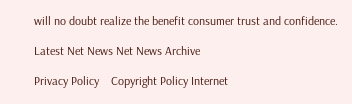will no doubt realize the benefit consumer trust and confidence.

Latest Net News Net News Archive

Privacy Policy    Copyright Policy Internet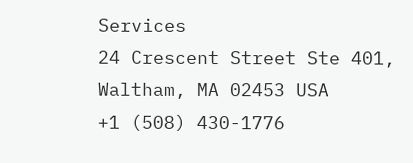Services
24 Crescent Street Ste 401, Waltham, MA 02453 USA
+1 (508) 430-1776